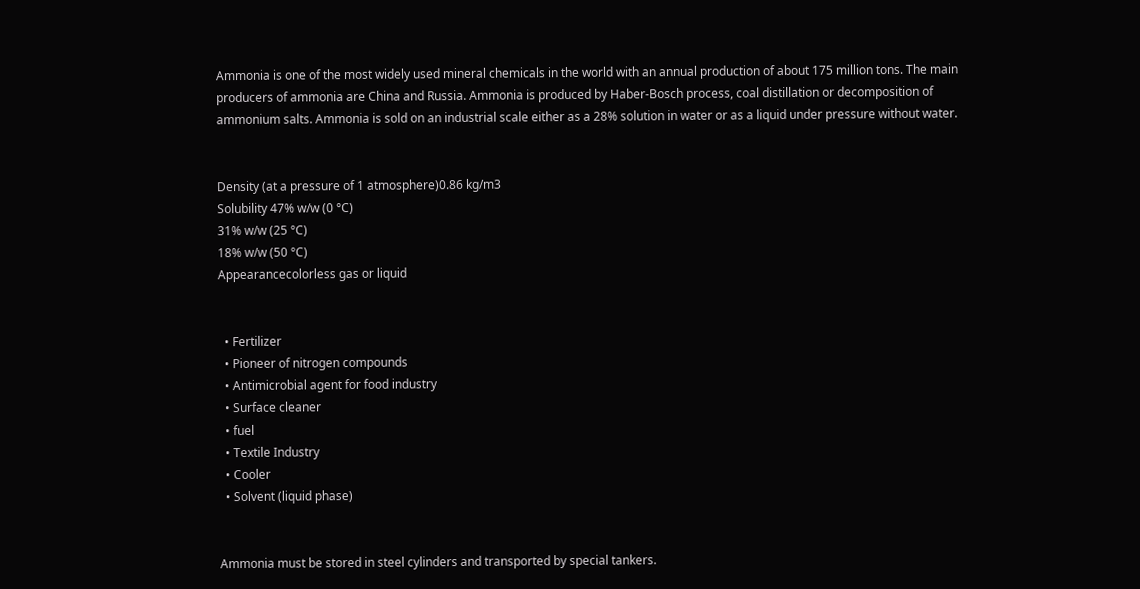Ammonia is one of the most widely used mineral chemicals in the world with an annual production of about 175 million tons. The main producers of ammonia are China and Russia. Ammonia is produced by Haber-Bosch process, coal distillation or decomposition of ammonium salts. Ammonia is sold on an industrial scale either as a 28% solution in water or as a liquid under pressure without water.


Density (at a pressure of 1 atmosphere)0.86 kg/m3
Solubility 47% w/w (0 °C)
31% w/w (25 °C)
18% w/w (50 °C)
Appearancecolorless gas or liquid


  • Fertilizer
  • Pioneer of nitrogen compounds
  • Antimicrobial agent for food industry
  • Surface cleaner
  • fuel
  • Textile Industry
  • Cooler
  • Solvent (liquid phase)


Ammonia must be stored in steel cylinders and transported by special tankers.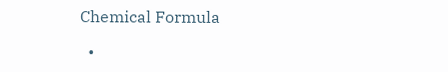Chemical Formula

  •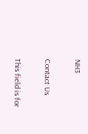NH3

Contact Us

This field is for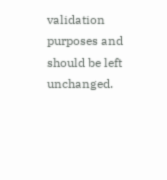validation purposes and should be left unchanged.